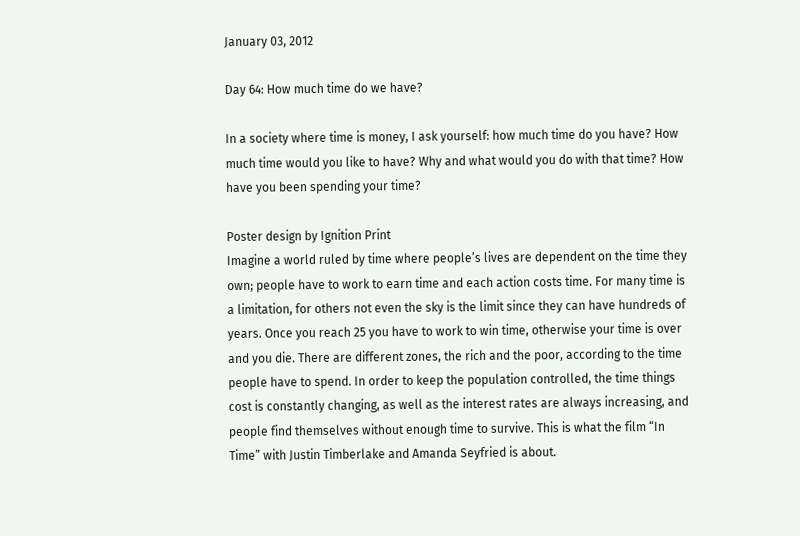January 03, 2012

Day 64: How much time do we have?

In a society where time is money, I ask yourself: how much time do you have? How much time would you like to have? Why and what would you do with that time? How have you been spending your time?

Poster design by Ignition Print
Imagine a world ruled by time where people’s lives are dependent on the time they own; people have to work to earn time and each action costs time. For many time is a limitation, for others not even the sky is the limit since they can have hundreds of years. Once you reach 25 you have to work to win time, otherwise your time is over and you die. There are different zones, the rich and the poor, according to the time people have to spend. In order to keep the population controlled, the time things cost is constantly changing, as well as the interest rates are always increasing, and people find themselves without enough time to survive. This is what the film “In Time” with Justin Timberlake and Amanda Seyfried is about.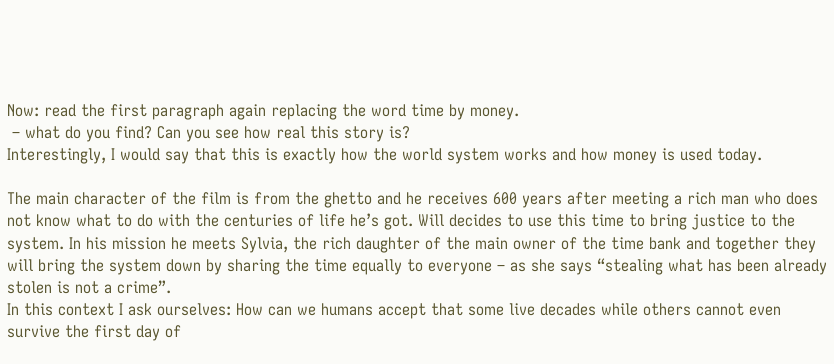Now: read the first paragraph again replacing the word time by money.
 – what do you find? Can you see how real this story is?
Interestingly, I would say that this is exactly how the world system works and how money is used today.

The main character of the film is from the ghetto and he receives 600 years after meeting a rich man who does not know what to do with the centuries of life he’s got. Will decides to use this time to bring justice to the system. In his mission he meets Sylvia, the rich daughter of the main owner of the time bank and together they will bring the system down by sharing the time equally to everyone – as she says “stealing what has been already stolen is not a crime”.
In this context I ask ourselves: How can we humans accept that some live decades while others cannot even survive the first day of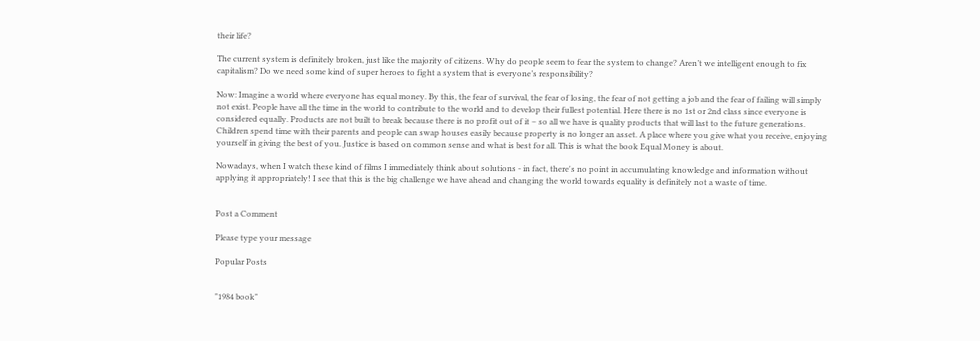their life?

The current system is definitely broken, just like the majority of citizens. Why do people seem to fear the system to change? Aren’t we intelligent enough to fix capitalism? Do we need some kind of super heroes to fight a system that is everyone’s responsibility?

Now: Imagine a world where everyone has equal money. By this, the fear of survival, the fear of losing, the fear of not getting a job and the fear of failing will simply not exist. People have all the time in the world to contribute to the world and to develop their fullest potential. Here there is no 1st or 2nd class since everyone is considered equally. Products are not built to break because there is no profit out of it – so all we have is quality products that will last to the future generations. Children spend time with their parents and people can swap houses easily because property is no longer an asset. A place where you give what you receive, enjoying yourself in giving the best of you. Justice is based on common sense and what is best for all. This is what the book Equal Money is about.

Nowadays, when I watch these kind of films I immediately think about solutions - in fact, there's no point in accumulating knowledge and information without applying it appropriately! I see that this is the big challenge we have ahead and changing the world towards equality is definitely not a waste of time.


Post a Comment

Please type your message

Popular Posts


"1984 book"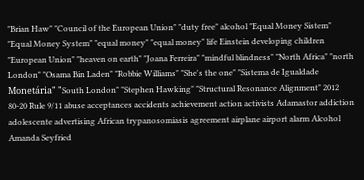"Brian Haw" "Council of the European Union" "duty free" alcohol "Equal Money Sistem" "Equal Money System" "equal money" "equal money" life Einstein developing children "European Union" "heaven on earth" "Joana Ferreira" "mindful blindness" "North Africa" "north London" "Osama Bin Laden" "Robbie Williams" "She's the one" "Sistema de Igualdade Monetária" "South London" "Stephen Hawking" "Structural Resonance Alignment" 2012 80-20 Rule 9/11 abuse acceptances accidents achievement action activists Adamastor addiction adolescente advertising African trypanosomiasis agreement airplane airport alarm Alcohol Amanda Seyfried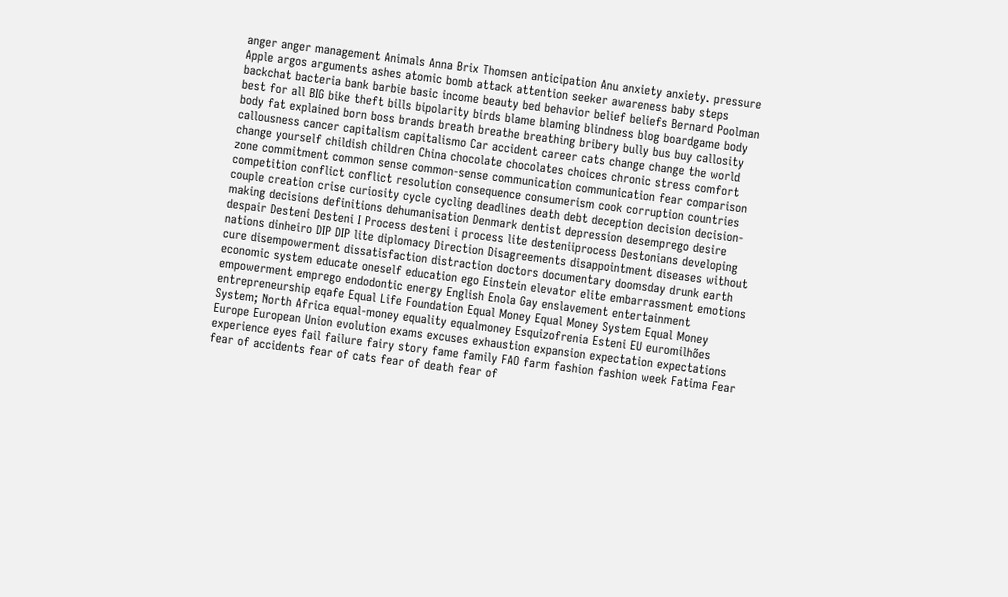anger anger management Animals Anna Brix Thomsen anticipation Anu anxiety anxiety. pressure Apple argos arguments ashes atomic bomb attack attention seeker awareness baby steps backchat bacteria bank barbie basic income beauty bed behavior belief beliefs Bernard Poolman best for all BIG bike theft bills bipolarity birds blame blaming blindness blog boardgame body body fat explained born boss brands breath breathe breathing bribery bully bus buy callosity callousness cancer capitalism capitalismo Car accident career cats change change the world change yourself childish children China chocolate chocolates choices chronic stress comfort zone commitment common sense common-sense communication communication fear comparison competition conflict conflict resolution consequence consumerism cook corruption countries couple creation crise curiosity cycle cycling deadlines death debt deception decision decision-making decisions definitions dehumanisation Denmark dentist depression desemprego desire despair Desteni Desteni I Process desteni i process lite desteniiprocess Destonians developing nations dinheiro DIP DIP lite diplomacy Direction Disagreements disappointment diseases without cure disempowerment dissatisfaction distraction doctors documentary doomsday drunk earth economic system educate oneself education ego Einstein elevator elite embarrassment emotions empowerment emprego endodontic energy English Enola Gay enslavement entertainment entrepreneurship eqafe Equal Life Foundation Equal Money Equal Money System Equal Money System; North Africa equal-money equality equalmoney Esquizofrenia Esteni EU euromilhões Europe European Union evolution exams excuses exhaustion expansion expectation expectations experience eyes fail failure fairy story fame family FAO farm fashion fashion week Fatima Fear fear of accidents fear of cats fear of death fear of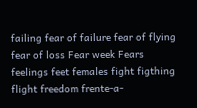failing fear of failure fear of flying fear of loss Fear week Fears feelings feet females fight figthing flight freedom frente-a-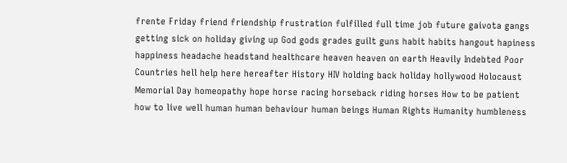frente Friday friend friendship frustration fulfilled full time job future gaivota gangs getting sick on holiday giving up God gods grades guilt guns habit habits hangout hapiness happiness headache headstand healthcare heaven heaven on earth Heavily Indebted Poor Countries hell help here hereafter History HIV holding back holiday hollywood Holocaust Memorial Day homeopathy hope horse racing horseback riding horses How to be patient how to live well human human behaviour human beings Human Rights Humanity humbleness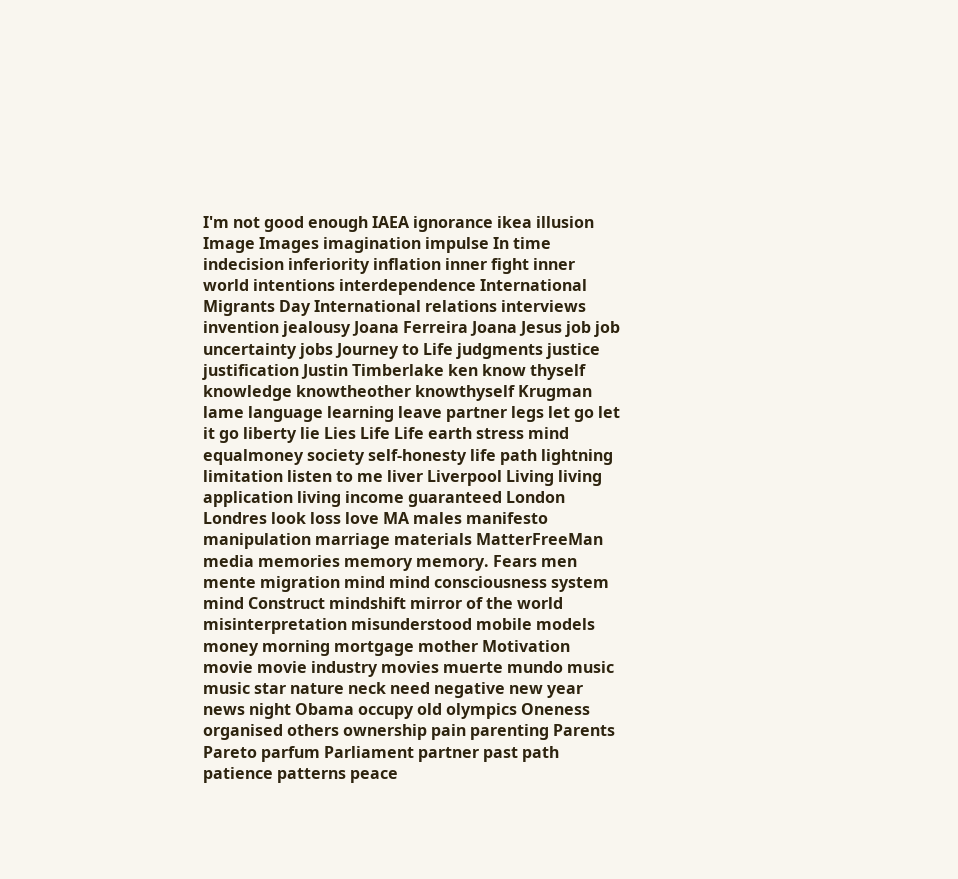I'm not good enough IAEA ignorance ikea illusion Image Images imagination impulse In time indecision inferiority inflation inner fight inner world intentions interdependence International Migrants Day International relations interviews invention jealousy Joana Ferreira Joana Jesus job job uncertainty jobs Journey to Life judgments justice justification Justin Timberlake ken know thyself knowledge knowtheother knowthyself Krugman lame language learning leave partner legs let go let it go liberty lie Lies Life Life earth stress mind equalmoney society self-honesty life path lightning limitation listen to me liver Liverpool Living living application living income guaranteed London Londres look loss love MA males manifesto manipulation marriage materials MatterFreeMan media memories memory memory. Fears men mente migration mind mind consciousness system mind Construct mindshift mirror of the world misinterpretation misunderstood mobile models money morning mortgage mother Motivation movie movie industry movies muerte mundo music music star nature neck need negative new year news night Obama occupy old olympics Oneness organised others ownership pain parenting Parents Pareto parfum Parliament partner past path patience patterns peace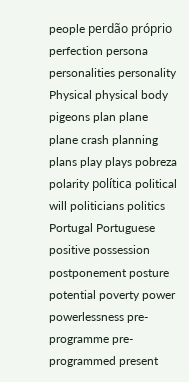people perdão próprio perfection persona personalities personality Physical physical body pigeons plan plane plane crash planning plans play plays pobreza polarity política political will politicians politics Portugal Portuguese positive possession postponement posture potential poverty power powerlessness pre-programme pre-programmed present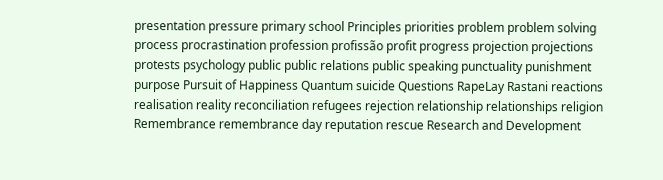presentation pressure primary school Principles priorities problem problem solving process procrastination profession profissão profit progress projection projections protests psychology public public relations public speaking punctuality punishment purpose Pursuit of Happiness Quantum suicide Questions RapeLay Rastani reactions realisation reality reconciliation refugees rejection relationship relationships religion Remembrance remembrance day reputation rescue Research and Development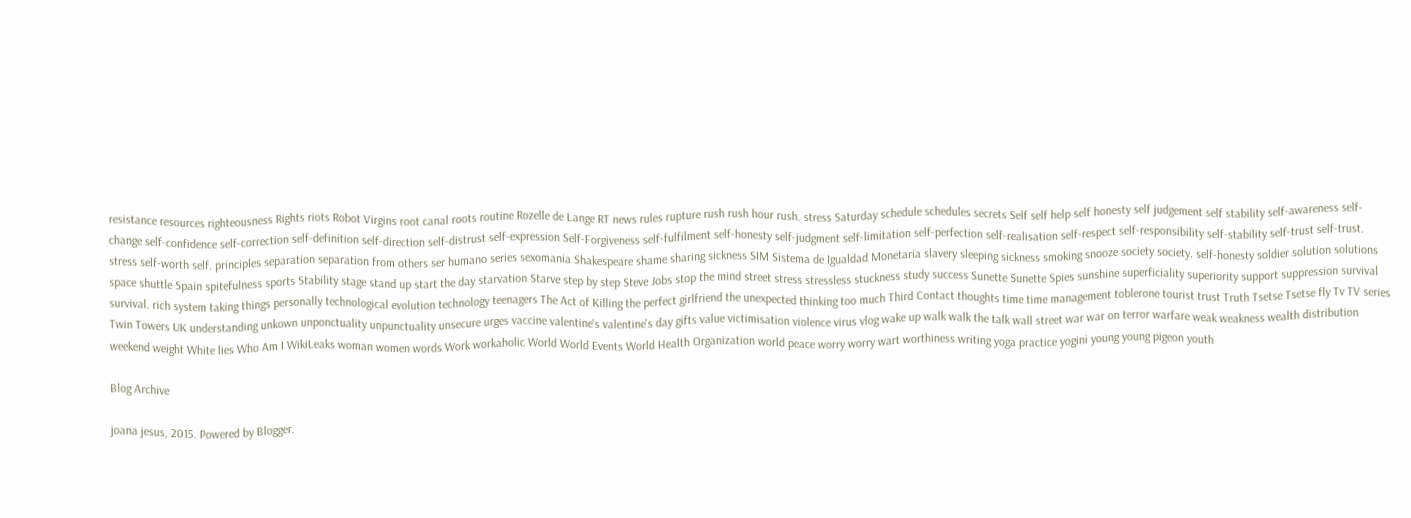resistance resources righteousness Rights riots Robot Virgins root canal roots routine Rozelle de Lange RT news rules rupture rush rush hour rush. stress Saturday schedule schedules secrets Self self help self honesty self judgement self stability self-awareness self-change self-confidence self-correction self-definition self-direction self-distrust self-expression Self-Forgiveness self-fulfilment self-honesty self-judgment self-limitation self-perfection self-realisation self-respect self-responsibility self-stability self-trust self-trust. stress self-worth self. principles separation separation from others ser humano series sexomania Shakespeare shame sharing sickness SIM Sistema de Igualdad Monetaria slavery sleeping sickness smoking snooze society society. self-honesty soldier solution solutions space shuttle Spain spitefulness sports Stability stage stand up start the day starvation Starve step by step Steve Jobs stop the mind street stress stressless stuckness study success Sunette Sunette Spies sunshine superficiality superiority support suppression survival survival. rich system taking things personally technological evolution technology teenagers The Act of Killing the perfect girlfriend the unexpected thinking too much Third Contact thoughts time time management toblerone tourist trust Truth Tsetse Tsetse fly Tv TV series Twin Towers UK understanding unkown unponctuality unpunctuality unsecure urges vaccine valentine's valentine's day gifts value victimisation violence virus vlog wake up walk walk the talk wall street war war on terror warfare weak weakness wealth distribution weekend weight White lies Who Am I WikiLeaks woman women words Work workaholic World World Events World Health Organization world peace worry worry wart worthiness writing yoga practice yogini young young pigeon youth

Blog Archive

joana jesus, 2015. Powered by Blogger.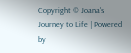Copyright © Joana's Journey to Life | Powered by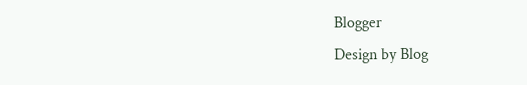Blogger
Design by Blog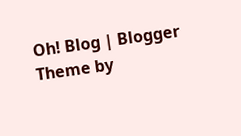Oh! Blog | Blogger Theme by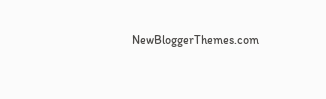NewBloggerThemes.com